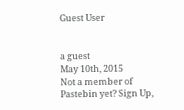Guest User


a guest
May 10th, 2015
Not a member of Pastebin yet? Sign Up,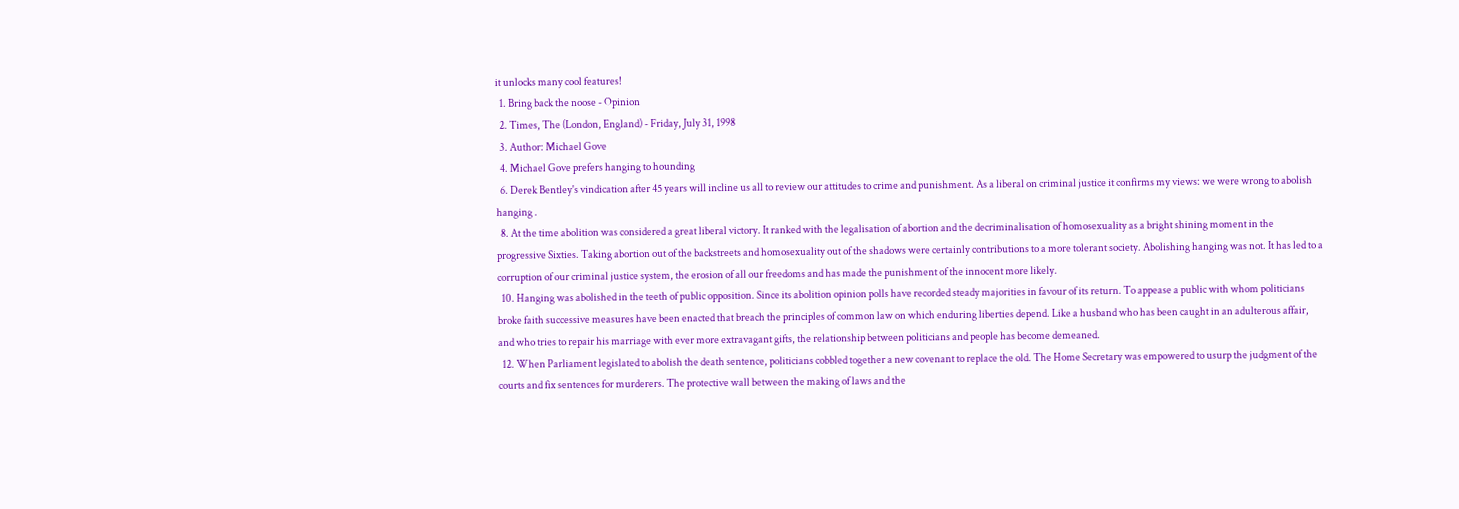it unlocks many cool features!
  1. Bring back the noose - Opinion
  2. Times, The (London, England) - Friday, July 31, 1998
  3. Author: Michael Gove
  4. Michael Gove prefers hanging to hounding
  6. Derek Bentley's vindication after 45 years will incline us all to review our attitudes to crime and punishment. As a liberal on criminal justice it confirms my views: we were wrong to abolish hanging .
  8. At the time abolition was considered a great liberal victory. It ranked with the legalisation of abortion and the decriminalisation of homosexuality as a bright shining moment in the progressive Sixties. Taking abortion out of the backstreets and homosexuality out of the shadows were certainly contributions to a more tolerant society. Abolishing hanging was not. It has led to a corruption of our criminal justice system, the erosion of all our freedoms and has made the punishment of the innocent more likely.
  10. Hanging was abolished in the teeth of public opposition. Since its abolition opinion polls have recorded steady majorities in favour of its return. To appease a public with whom politicians broke faith successive measures have been enacted that breach the principles of common law on which enduring liberties depend. Like a husband who has been caught in an adulterous affair, and who tries to repair his marriage with ever more extravagant gifts, the relationship between politicians and people has become demeaned.
  12. When Parliament legislated to abolish the death sentence, politicians cobbled together a new covenant to replace the old. The Home Secretary was empowered to usurp the judgment of the courts and fix sentences for murderers. The protective wall between the making of laws and the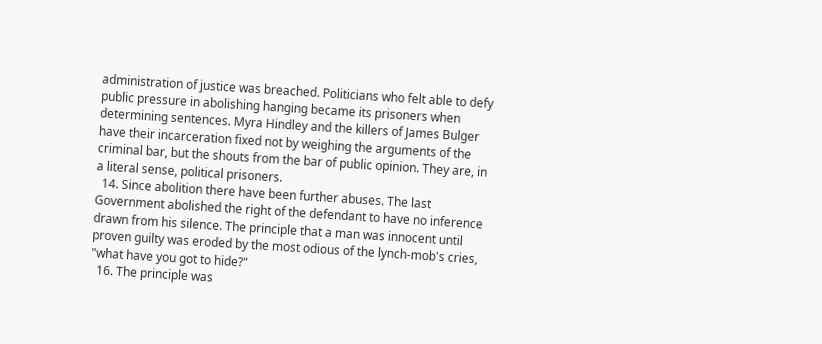administration of justice was breached. Politicians who felt able to defy public pressure in abolishing hanging became its prisoners when determining sentences. Myra Hindley and the killers of James Bulger have their incarceration fixed not by weighing the arguments of the criminal bar, but the shouts from the bar of public opinion. They are, in a literal sense, political prisoners.
  14. Since abolition there have been further abuses. The last Government abolished the right of the defendant to have no inference drawn from his silence. The principle that a man was innocent until proven guilty was eroded by the most odious of the lynch-mob's cries, "what have you got to hide?"
  16. The principle was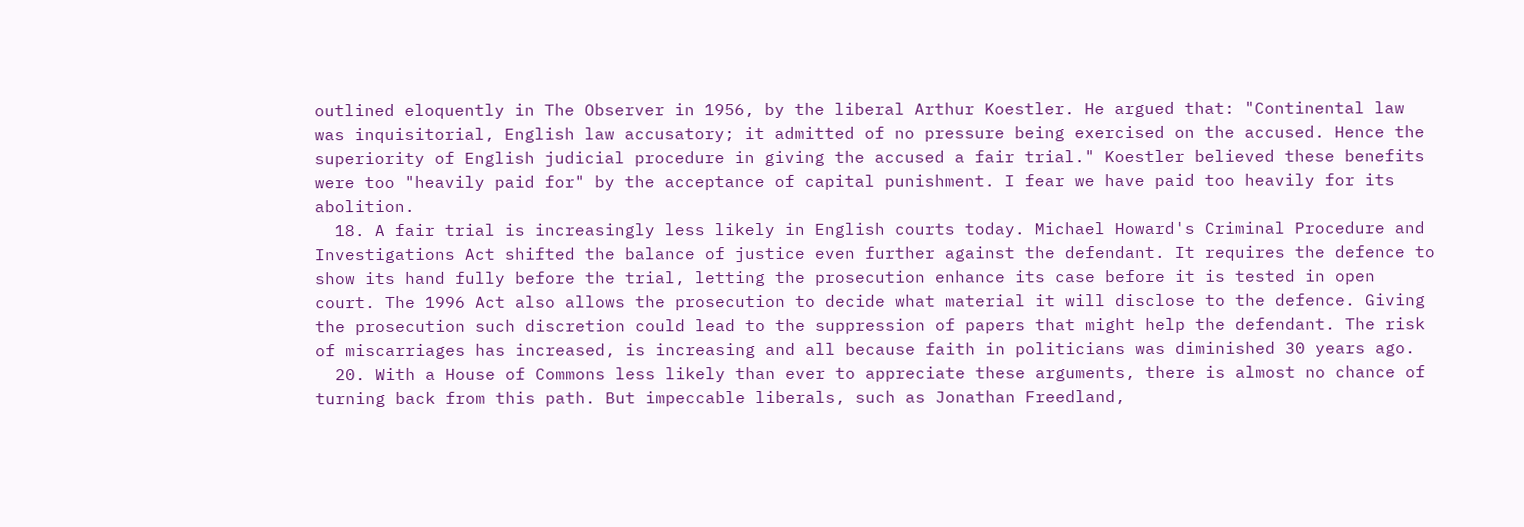outlined eloquently in The Observer in 1956, by the liberal Arthur Koestler. He argued that: "Continental law was inquisitorial, English law accusatory; it admitted of no pressure being exercised on the accused. Hence the superiority of English judicial procedure in giving the accused a fair trial." Koestler believed these benefits were too "heavily paid for" by the acceptance of capital punishment. I fear we have paid too heavily for its abolition.
  18. A fair trial is increasingly less likely in English courts today. Michael Howard's Criminal Procedure and Investigations Act shifted the balance of justice even further against the defendant. It requires the defence to show its hand fully before the trial, letting the prosecution enhance its case before it is tested in open court. The 1996 Act also allows the prosecution to decide what material it will disclose to the defence. Giving the prosecution such discretion could lead to the suppression of papers that might help the defendant. The risk of miscarriages has increased, is increasing and all because faith in politicians was diminished 30 years ago.
  20. With a House of Commons less likely than ever to appreciate these arguments, there is almost no chance of turning back from this path. But impeccable liberals, such as Jonathan Freedland,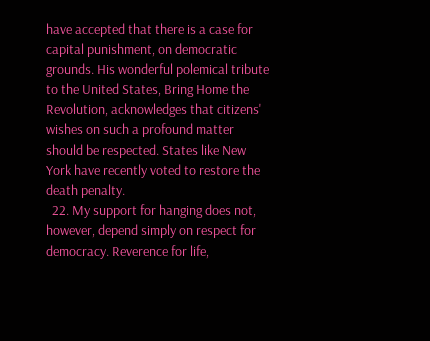have accepted that there is a case for capital punishment, on democratic grounds. His wonderful polemical tribute to the United States, Bring Home the Revolution, acknowledges that citizens' wishes on such a profound matter should be respected. States like New York have recently voted to restore the death penalty.
  22. My support for hanging does not, however, depend simply on respect for democracy. Reverence for life,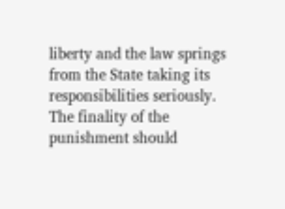liberty and the law springs from the State taking its responsibilities seriously. The finality of the punishment should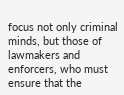focus not only criminal minds, but those of lawmakers and enforcers, who must ensure that the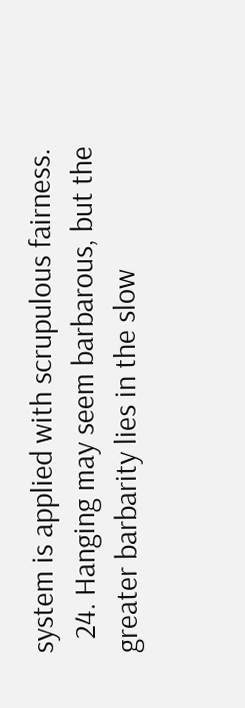system is applied with scrupulous fairness.
  24. Hanging may seem barbarous, but the greater barbarity lies in the slow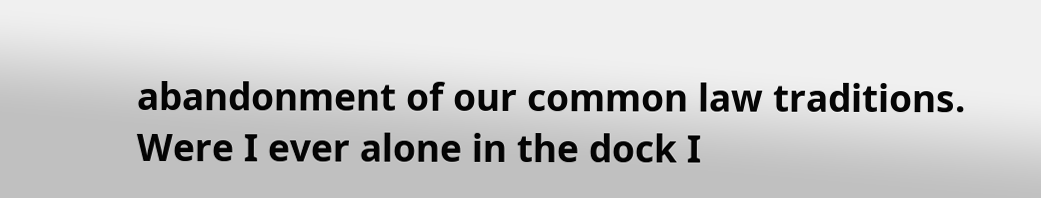abandonment of our common law traditions. Were I ever alone in the dock I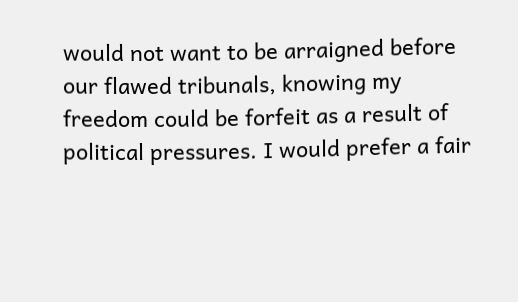would not want to be arraigned before our flawed tribunals, knowing my freedom could be forfeit as a result of political pressures. I would prefer a fair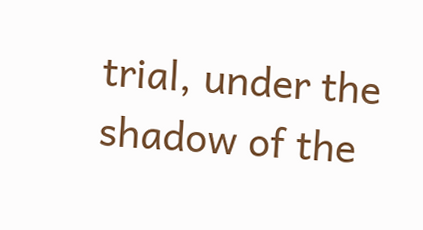trial, under the shadow of the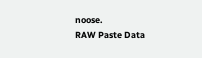noose.
RAW Paste Data